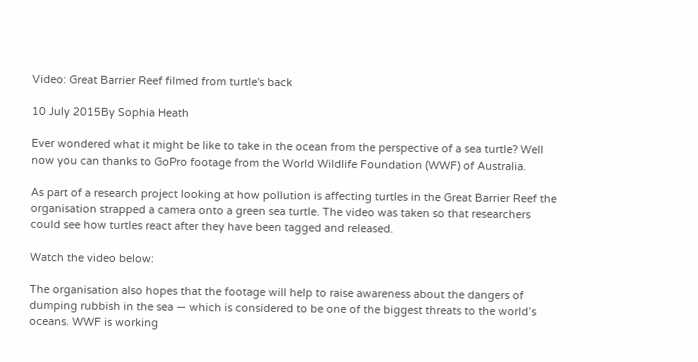Video: Great Barrier Reef filmed from turtle's back

10 July 2015By Sophia Heath

Ever wondered what it might be like to take in the ocean from the perspective of a sea turtle? Well now you can thanks to GoPro footage from the World Wildlife Foundation (WWF) of Australia.

As part of a research project looking at how pollution is affecting turtles in the Great Barrier Reef the organisation strapped a camera onto a green sea turtle. The video was taken so that researchers could see how turtles react after they have been tagged and released.

Watch the video below:

The organisation also hopes that the footage will help to raise awareness about the dangers of dumping rubbish in the sea — which is considered to be one of the biggest threats to the world’s oceans. WWF is working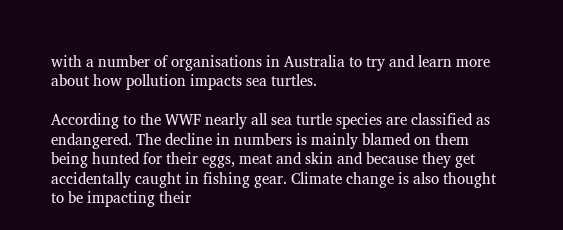with a number of organisations in Australia to try and learn more about how pollution impacts sea turtles.

According to the WWF nearly all sea turtle species are classified as endangered. The decline in numbers is mainly blamed on them being hunted for their eggs, meat and skin and because they get accidentally caught in fishing gear. Climate change is also thought to be impacting their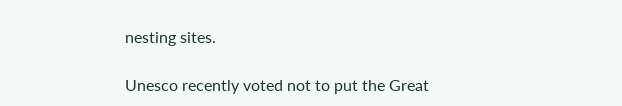nesting sites.

Unesco recently voted not to put the Great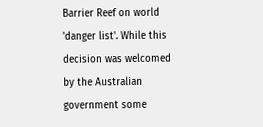Barrier Reef on world 'danger list'. While this decision was welcomed by the Australian government some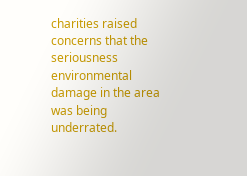charities raised concerns that the seriousness environmental damage in the area was being underrated.